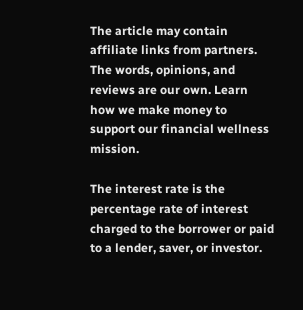The article may contain affiliate links from partners. The words, opinions, and reviews are our own. Learn how we make money to support our financial wellness mission.

The interest rate is the percentage rate of interest charged to the borrower or paid to a lender, saver, or investor.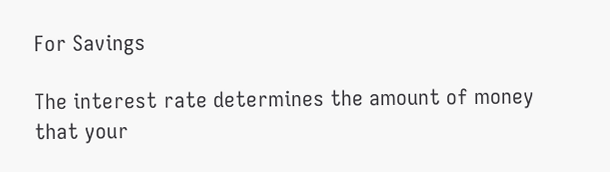For Savings

The interest rate determines the amount of money that your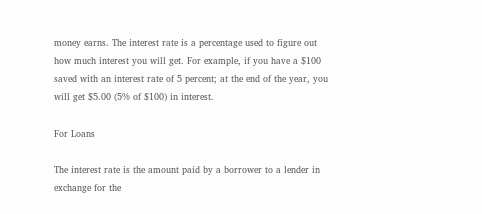money earns. The interest rate is a percentage used to figure out how much interest you will get. For example, if you have a $100 saved with an interest rate of 5 percent; at the end of the year, you will get $5.00 (5% of $100) in interest.

For Loans

The interest rate is the amount paid by a borrower to a lender in exchange for the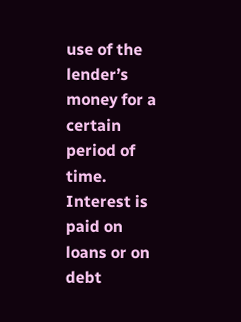use of the lender’s money for a certain period of time. Interest is paid on loans or on debt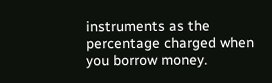instruments as the percentage charged when you borrow money.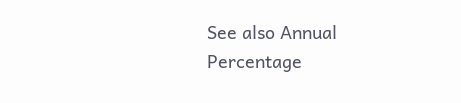See also Annual Percentage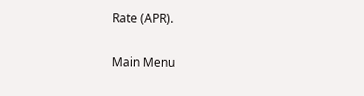Rate (APR).

Main Menu